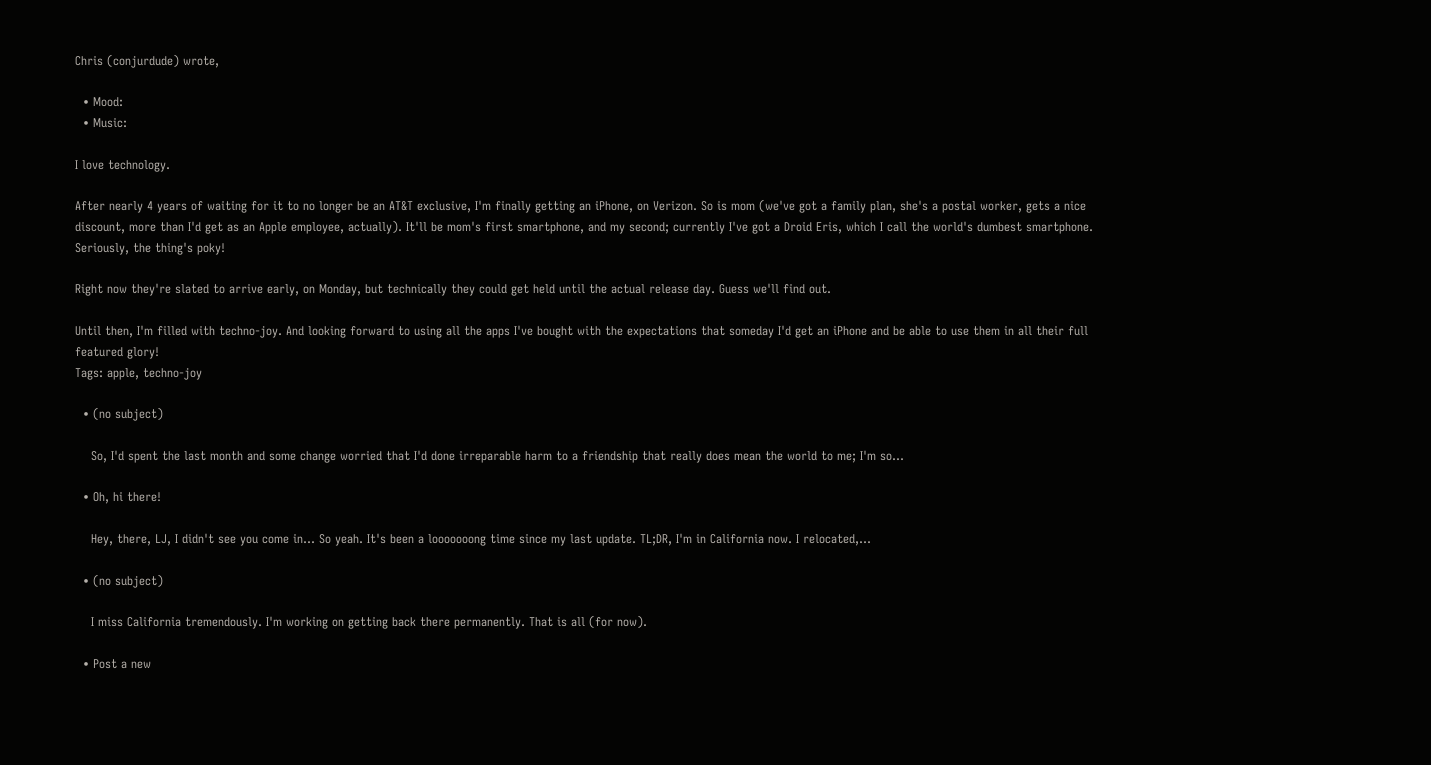Chris (conjurdude) wrote,

  • Mood:
  • Music:

I love technology.

After nearly 4 years of waiting for it to no longer be an AT&T exclusive, I'm finally getting an iPhone, on Verizon. So is mom (we've got a family plan, she's a postal worker, gets a nice discount, more than I'd get as an Apple employee, actually). It'll be mom's first smartphone, and my second; currently I've got a Droid Eris, which I call the world's dumbest smartphone. Seriously, the thing's poky!

Right now they're slated to arrive early, on Monday, but technically they could get held until the actual release day. Guess we'll find out.

Until then, I'm filled with techno-joy. And looking forward to using all the apps I've bought with the expectations that someday I'd get an iPhone and be able to use them in all their full featured glory!
Tags: apple, techno-joy

  • (no subject)

    So, I'd spent the last month and some change worried that I'd done irreparable harm to a friendship that really does mean the world to me; I'm so…

  • Oh, hi there!

    Hey, there, LJ, I didn't see you come in... So yeah. It's been a looooooong time since my last update. TL;DR, I'm in California now. I relocated,…

  • (no subject)

    I miss California tremendously. I'm working on getting back there permanently. That is all (for now).

  • Post a new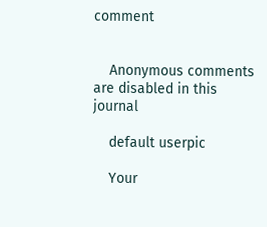comment


    Anonymous comments are disabled in this journal

    default userpic

    Your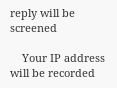reply will be screened

    Your IP address will be recorded